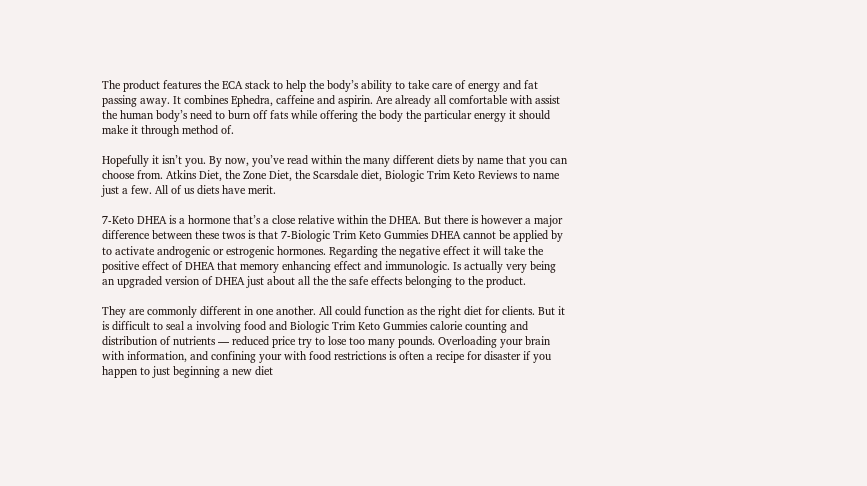The product features the ECA stack to help the body’s ability to take care of energy and fat passing away. It combines Ephedra, caffeine and aspirin. Are already all comfortable with assist the human body’s need to burn off fats while offering the body the particular energy it should make it through method of.

Hopefully it isn’t you. By now, you’ve read within the many different diets by name that you can choose from. Atkins Diet, the Zone Diet, the Scarsdale diet, Biologic Trim Keto Reviews to name just a few. All of us diets have merit.

7-Keto DHEA is a hormone that’s a close relative within the DHEA. But there is however a major difference between these twos is that 7-Biologic Trim Keto Gummies DHEA cannot be applied by to activate androgenic or estrogenic hormones. Regarding the negative effect it will take the positive effect of DHEA that memory enhancing effect and immunologic. Is actually very being an upgraded version of DHEA just about all the the safe effects belonging to the product.

They are commonly different in one another. All could function as the right diet for clients. But it is difficult to seal a involving food and Biologic Trim Keto Gummies calorie counting and distribution of nutrients — reduced price try to lose too many pounds. Overloading your brain with information, and confining your with food restrictions is often a recipe for disaster if you happen to just beginning a new diet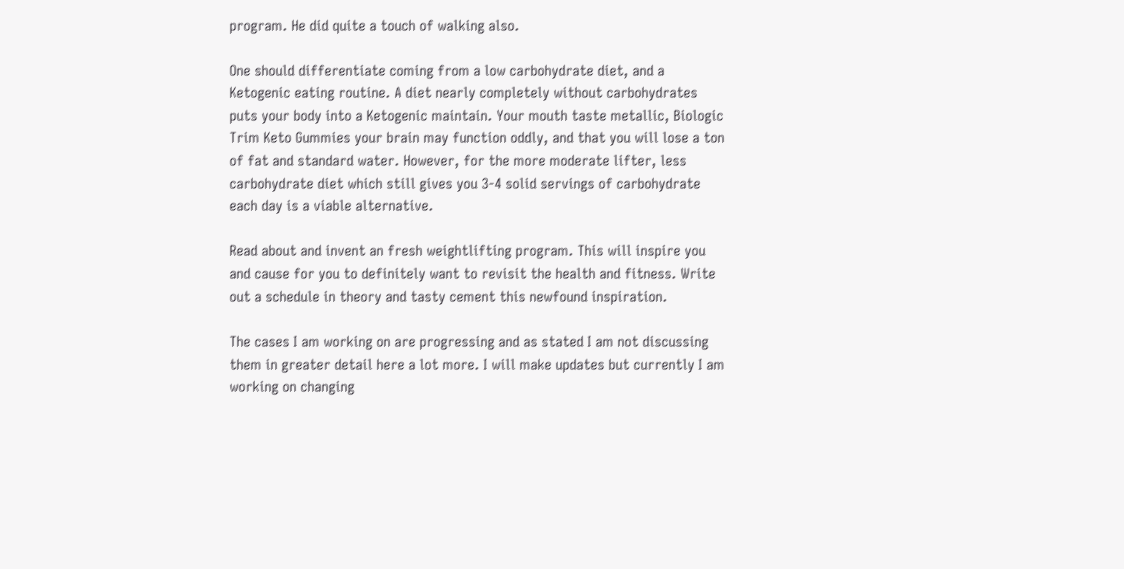program. He did quite a touch of walking also.

One should differentiate coming from a low carbohydrate diet, and a Ketogenic eating routine. A diet nearly completely without carbohydrates puts your body into a Ketogenic maintain. Your mouth taste metallic, Biologic Trim Keto Gummies your brain may function oddly, and that you will lose a ton of fat and standard water. However, for the more moderate lifter, less carbohydrate diet which still gives you 3-4 solid servings of carbohydrate each day is a viable alternative.

Read about and invent an fresh weightlifting program. This will inspire you and cause for you to definitely want to revisit the health and fitness. Write out a schedule in theory and tasty cement this newfound inspiration.

The cases I am working on are progressing and as stated I am not discussing them in greater detail here a lot more. I will make updates but currently I am working on changing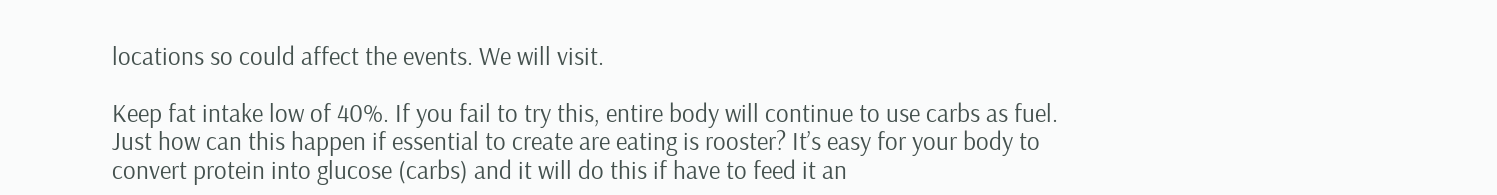locations so could affect the events. We will visit.

Keep fat intake low of 40%. If you fail to try this, entire body will continue to use carbs as fuel. Just how can this happen if essential to create are eating is rooster? It’s easy for your body to convert protein into glucose (carbs) and it will do this if have to feed it an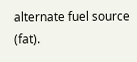alternate fuel source (fat).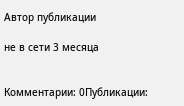Автор публикации

не в сети 3 месяца


Комментарии: 0Публикации: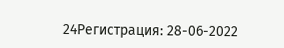24Регистрация: 28-06-2022